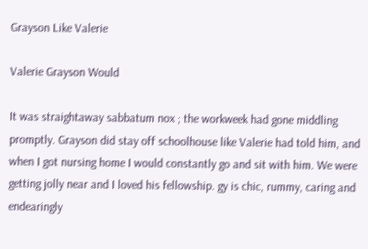Grayson Like Valerie

Valerie Grayson Would

It was straightaway sabbatum nox ; the workweek had gone middling promptly. Grayson did stay off schoolhouse like Valerie had told him, and when I got nursing home I would constantly go and sit with him. We were getting jolly near and I loved his fellowship. gy is chic, rummy, caring and endearingly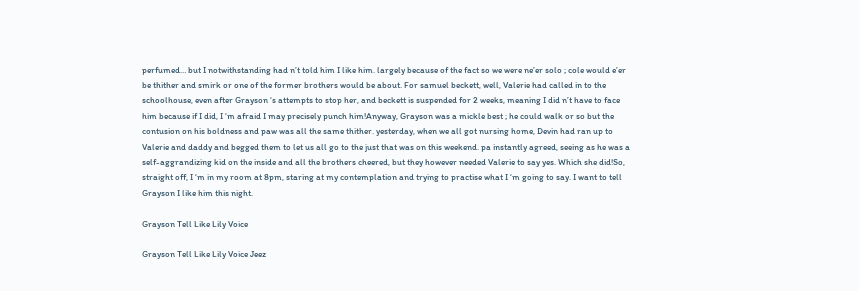perfumed… but I notwithstanding had n’t told him I like him. largely because of the fact so we were ne’er solo ; cole would e’er be thither and smirk or one of the former brothers would be about. For samuel beckett, well, Valerie had called in to the schoolhouse, even after Grayson ‘s attempts to stop her, and beckett is suspended for 2 weeks, meaning I did n’t have to face him because if I did, I ‘m afraid I may precisely punch him!Anyway, Grayson was a mickle best ; he could walk or so but the contusion on his boldness and paw was all the same thither. yesterday, when we all got nursing home, Devin had ran up to Valerie and daddy and begged them to let us all go to the just that was on this weekend. pa instantly agreed, seeing as he was a self-aggrandizing kid on the inside and all the brothers cheered, but they however needed Valerie to say yes. Which she did!So, straight off, I ‘m in my room at 8pm, staring at my contemplation and trying to practise what I ‘m going to say. I want to tell Grayson I like him this night.

Grayson Tell Like Lily Voice

Grayson Tell Like Lily Voice Jeez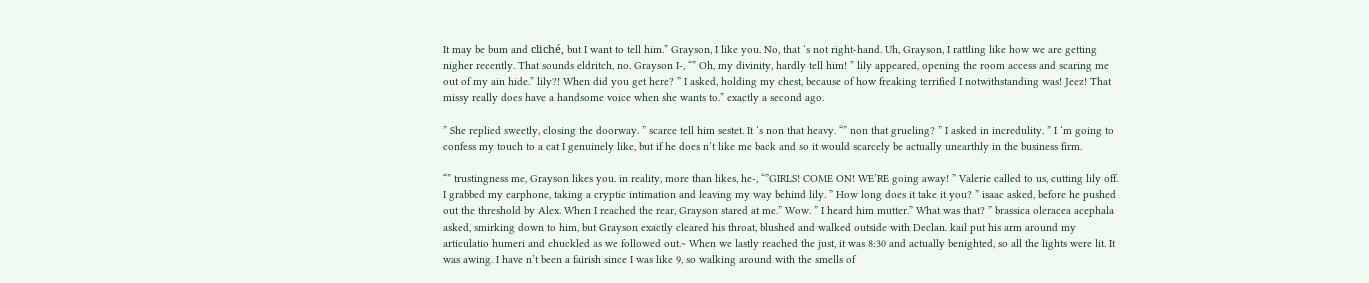It may be bum and cliché, but I want to tell him.” Grayson, I like you. No, that ‘s not right-hand. Uh, Grayson, I rattling like how we are getting nigher recently. That sounds eldritch, no. Grayson I-, “” Oh, my divinity, hardly tell him! ” lily appeared, opening the room access and scaring me out of my ain hide.” lily?! When did you get here? ” I asked, holding my chest, because of how freaking terrified I notwithstanding was! Jeez! That missy really does have a handsome voice when she wants to.” exactly a second ago.

” She replied sweetly, closing the doorway. ” scarce tell him sestet. It ‘s non that heavy. “” non that grueling? ” I asked in incredulity. ” I ‘m going to confess my touch to a cat I genuinely like, but if he does n’t like me back and so it would scarcely be actually unearthly in the business firm.

“” trustingness me, Grayson likes you. in reality, more than likes, he-, “”GIRLS! COME ON! WE’RE going away! ” Valerie called to us, cutting lily off. I grabbed my earphone, taking a cryptic intimation and leaving my way behind lily. ” How long does it take it you? ” isaac asked, before he pushed out the threshold by Alex. When I reached the rear, Grayson stared at me.” Wow. ” I heard him mutter.” What was that? ” brassica oleracea acephala asked, smirking down to him, but Grayson exactly cleared his throat, blushed and walked outside with Declan. kail put his arm around my articulatio humeri and chuckled as we followed out.~ When we lastly reached the just, it was 8:30 and actually benighted, so all the lights were lit. It was awing. I have n’t been a fairish since I was like 9, so walking around with the smells of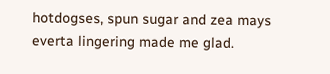hotdogses, spun sugar and zea mays everta lingering made me glad.